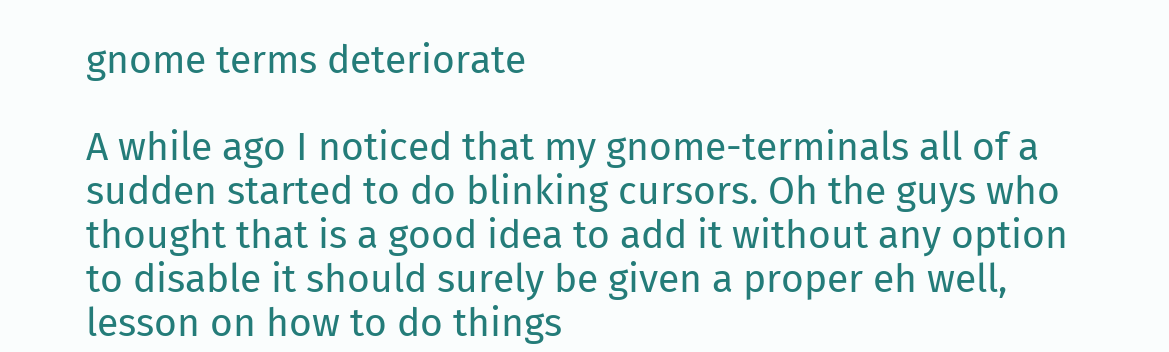gnome terms deteriorate

A while ago I noticed that my gnome-terminals all of a sudden started to do blinking cursors. Oh the guys who thought that is a good idea to add it without any option to disable it should surely be given a proper eh well, lesson on how to do things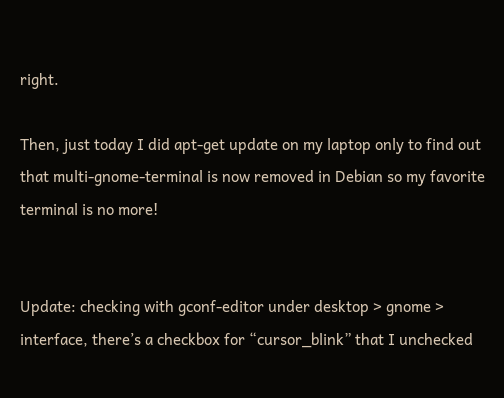right.

Then, just today I did apt-get update on my laptop only to find out that multi-gnome-terminal is now removed in Debian so my favorite terminal is no more!


Update: checking with gconf-editor under desktop > gnome > interface, there’s a checkbox for “cursor_blink” that I unchecked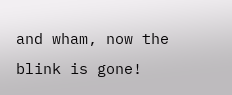and wham, now the blink is gone!